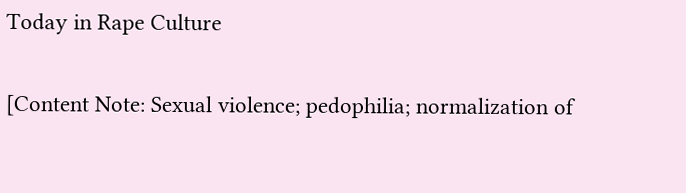Today in Rape Culture

[Content Note: Sexual violence; pedophilia; normalization of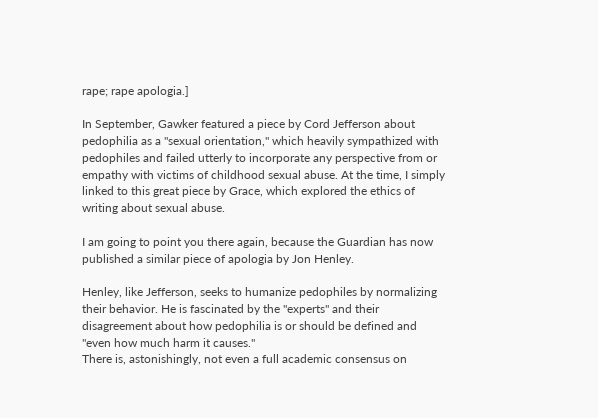rape; rape apologia.]

In September, Gawker featured a piece by Cord Jefferson about pedophilia as a "sexual orientation," which heavily sympathized with pedophiles and failed utterly to incorporate any perspective from or empathy with victims of childhood sexual abuse. At the time, I simply linked to this great piece by Grace, which explored the ethics of writing about sexual abuse.

I am going to point you there again, because the Guardian has now published a similar piece of apologia by Jon Henley.

Henley, like Jefferson, seeks to humanize pedophiles by normalizing their behavior. He is fascinated by the "experts" and their disagreement about how pedophilia is or should be defined and "even how much harm it causes."
There is, astonishingly, not even a full academic consensus on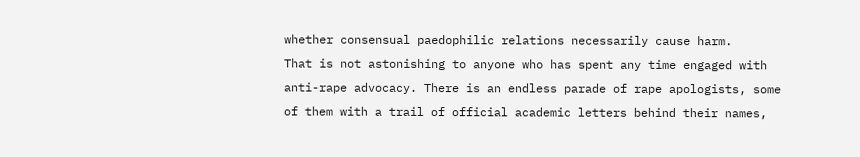whether consensual paedophilic relations necessarily cause harm.
That is not astonishing to anyone who has spent any time engaged with anti-rape advocacy. There is an endless parade of rape apologists, some of them with a trail of official academic letters behind their names,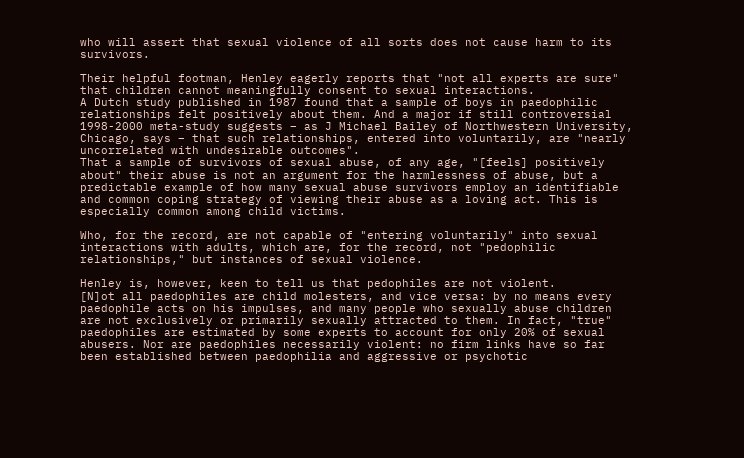who will assert that sexual violence of all sorts does not cause harm to its survivors.

Their helpful footman, Henley eagerly reports that "not all experts are sure" that children cannot meaningfully consent to sexual interactions.
A Dutch study published in 1987 found that a sample of boys in paedophilic relationships felt positively about them. And a major if still controversial 1998-2000 meta-study suggests – as J Michael Bailey of Northwestern University, Chicago, says – that such relationships, entered into voluntarily, are "nearly uncorrelated with undesirable outcomes".
That a sample of survivors of sexual abuse, of any age, "[feels] positively about" their abuse is not an argument for the harmlessness of abuse, but a predictable example of how many sexual abuse survivors employ an identifiable and common coping strategy of viewing their abuse as a loving act. This is especially common among child victims.

Who, for the record, are not capable of "entering voluntarily" into sexual interactions with adults, which are, for the record, not "pedophilic relationships," but instances of sexual violence.

Henley is, however, keen to tell us that pedophiles are not violent.
[N]ot all paedophiles are child molesters, and vice versa: by no means every paedophile acts on his impulses, and many people who sexually abuse children are not exclusively or primarily sexually attracted to them. In fact, "true" paedophiles are estimated by some experts to account for only 20% of sexual abusers. Nor are paedophiles necessarily violent: no firm links have so far been established between paedophilia and aggressive or psychotic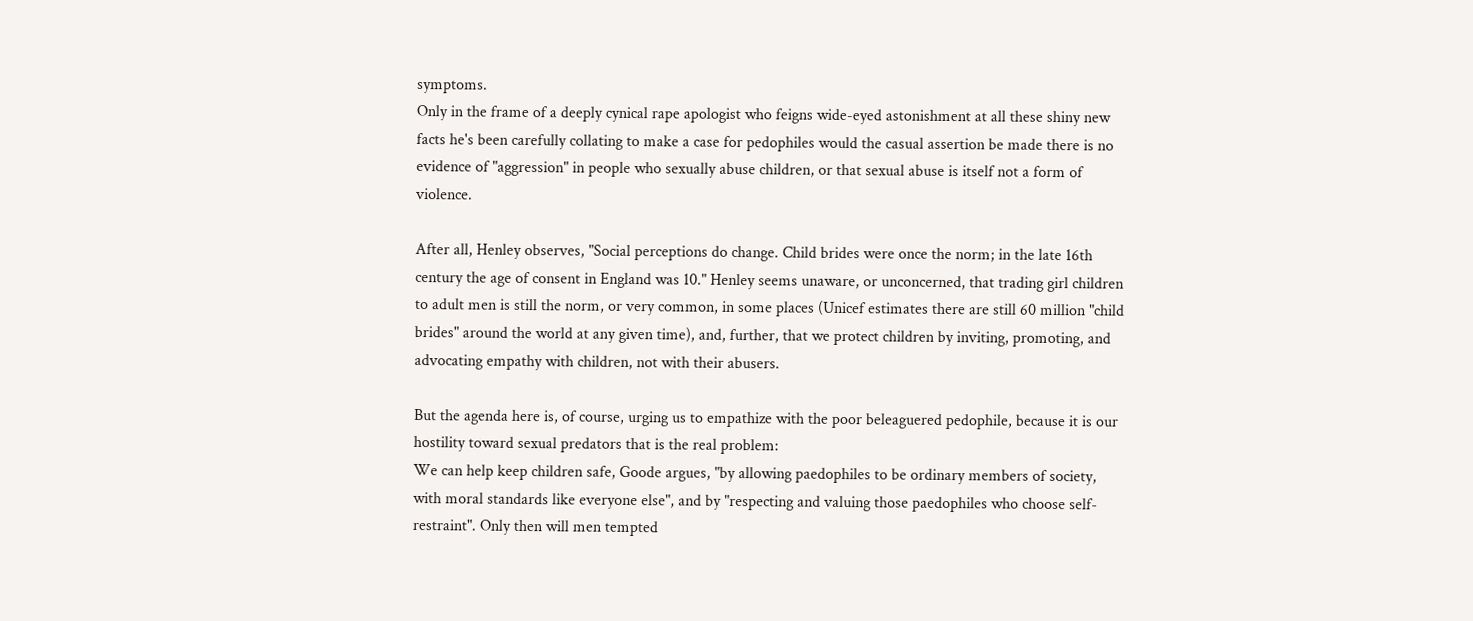symptoms.
Only in the frame of a deeply cynical rape apologist who feigns wide-eyed astonishment at all these shiny new facts he's been carefully collating to make a case for pedophiles would the casual assertion be made there is no evidence of "aggression" in people who sexually abuse children, or that sexual abuse is itself not a form of violence.

After all, Henley observes, "Social perceptions do change. Child brides were once the norm; in the late 16th century the age of consent in England was 10." Henley seems unaware, or unconcerned, that trading girl children to adult men is still the norm, or very common, in some places (Unicef estimates there are still 60 million "child brides" around the world at any given time), and, further, that we protect children by inviting, promoting, and advocating empathy with children, not with their abusers.

But the agenda here is, of course, urging us to empathize with the poor beleaguered pedophile, because it is our hostility toward sexual predators that is the real problem:
We can help keep children safe, Goode argues, "by allowing paedophiles to be ordinary members of society, with moral standards like everyone else", and by "respecting and valuing those paedophiles who choose self-restraint". Only then will men tempted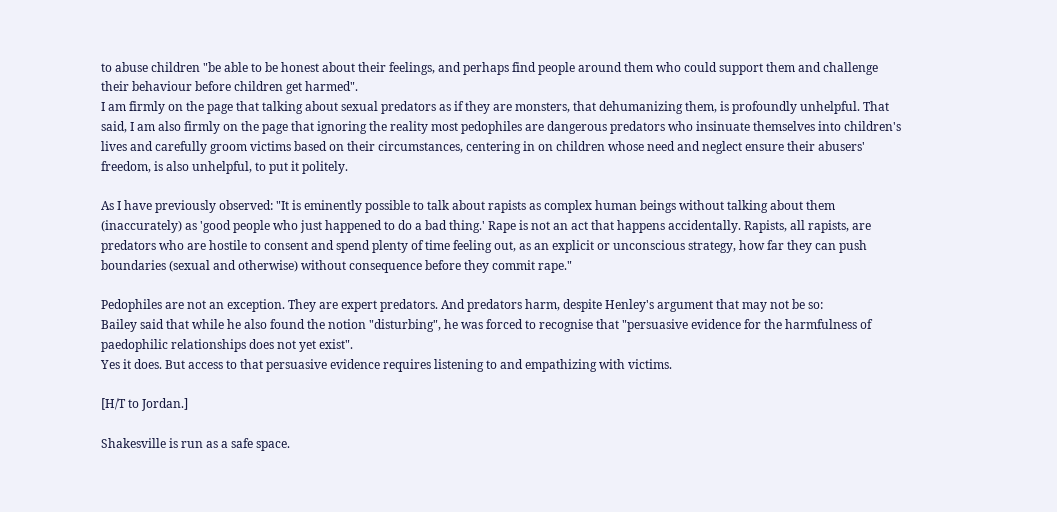to abuse children "be able to be honest about their feelings, and perhaps find people around them who could support them and challenge their behaviour before children get harmed".
I am firmly on the page that talking about sexual predators as if they are monsters, that dehumanizing them, is profoundly unhelpful. That said, I am also firmly on the page that ignoring the reality most pedophiles are dangerous predators who insinuate themselves into children's lives and carefully groom victims based on their circumstances, centering in on children whose need and neglect ensure their abusers' freedom, is also unhelpful, to put it politely.

As I have previously observed: "It is eminently possible to talk about rapists as complex human beings without talking about them (inaccurately) as 'good people who just happened to do a bad thing.' Rape is not an act that happens accidentally. Rapists, all rapists, are predators who are hostile to consent and spend plenty of time feeling out, as an explicit or unconscious strategy, how far they can push boundaries (sexual and otherwise) without consequence before they commit rape."

Pedophiles are not an exception. They are expert predators. And predators harm, despite Henley's argument that may not be so:
Bailey said that while he also found the notion "disturbing", he was forced to recognise that "persuasive evidence for the harmfulness of paedophilic relationships does not yet exist".
Yes it does. But access to that persuasive evidence requires listening to and empathizing with victims.

[H/T to Jordan.]

Shakesville is run as a safe space.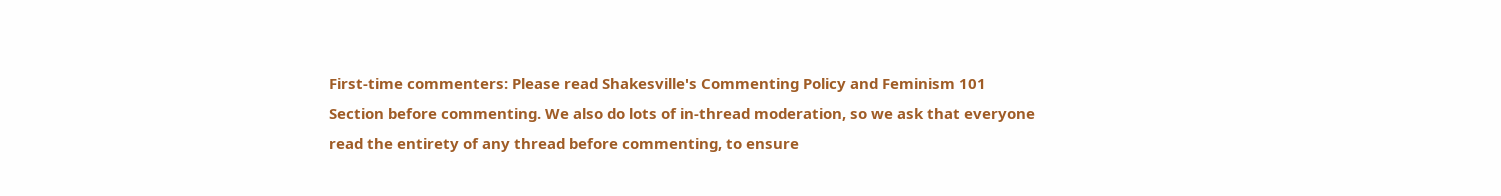First-time commenters: Please read Shakesville's Commenting Policy and Feminism 101 Section before commenting. We also do lots of in-thread moderation, so we ask that everyone read the entirety of any thread before commenting, to ensure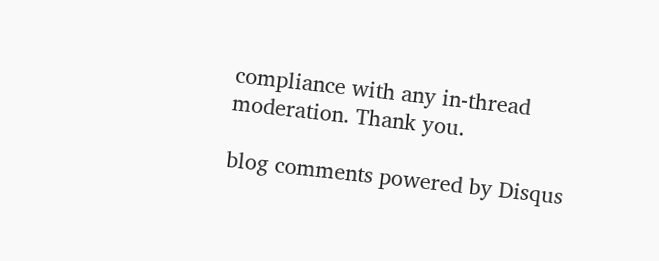compliance with any in-thread moderation. Thank you.

blog comments powered by Disqus